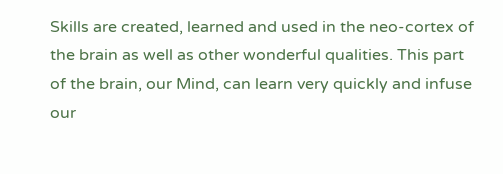Skills are created, learned and used in the neo-cortex of the brain as well as other wonderful qualities. This part of the brain, our Mind, can learn very quickly and infuse our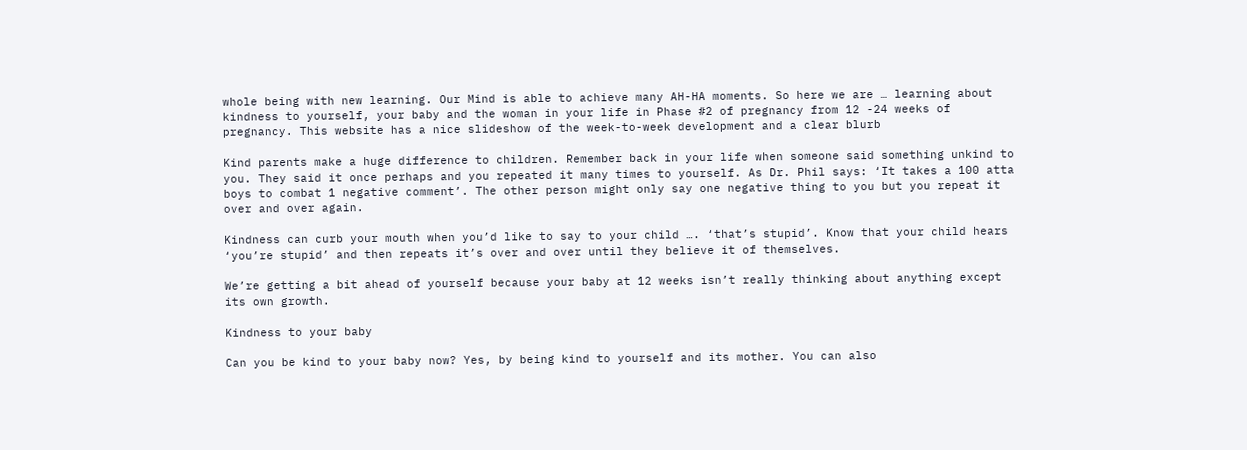whole being with new learning. Our Mind is able to achieve many AH-HA moments. So here we are … learning about kindness to yourself, your baby and the woman in your life in Phase #2 of pregnancy from 12 -24 weeks of pregnancy. This website has a nice slideshow of the week-to-week development and a clear blurb

Kind parents make a huge difference to children. Remember back in your life when someone said something unkind to you. They said it once perhaps and you repeated it many times to yourself. As Dr. Phil says: ‘It takes a 100 atta boys to combat 1 negative comment’. The other person might only say one negative thing to you but you repeat it over and over again.

Kindness can curb your mouth when you’d like to say to your child …. ‘that’s stupid’. Know that your child hears ‘you’re stupid’ and then repeats it’s over and over until they believe it of themselves.

We’re getting a bit ahead of yourself because your baby at 12 weeks isn’t really thinking about anything except its own growth.

Kindness to your baby

Can you be kind to your baby now? Yes, by being kind to yourself and its mother. You can also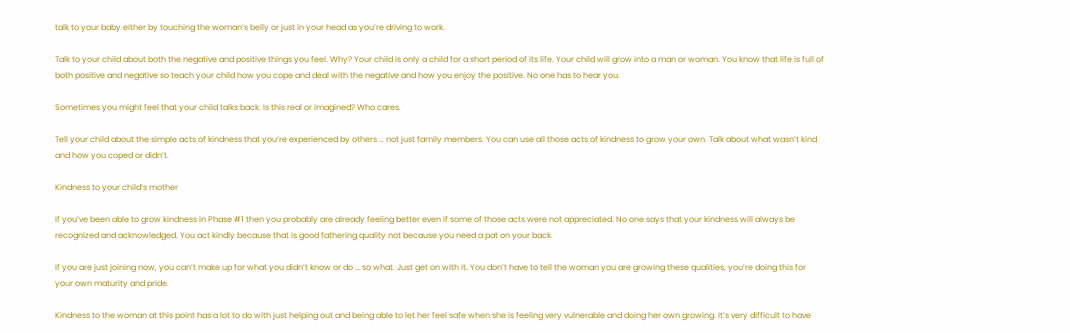talk to your baby either by touching the woman’s belly or just in your head as you’re driving to work.

Talk to your child about both the negative and positive things you feel. Why? Your child is only a child for a short period of its life. Your child will grow into a man or woman. You know that life is full of both positive and negative so teach your child how you cope and deal with the negative and how you enjoy the positive. No one has to hear you.

Sometimes you might feel that your child talks back. Is this real or imagined? Who cares.

Tell your child about the simple acts of kindness that you’re experienced by others … not just family members. You can use all those acts of kindness to grow your own. Talk about what wasn’t kind and how you coped or didn’t.

Kindness to your child’s mother

If you’ve been able to grow kindness in Phase #1 then you probably are already feeling better even if some of those acts were not appreciated. No one says that your kindness will always be recognized and acknowledged. You act kindly because that is good fathering quality not because you need a pat on your back.

If you are just joining now, you can’t make up for what you didn’t know or do … so what. Just get on with it. You don’t have to tell the woman you are growing these qualities, you’re doing this for your own maturity and pride.

Kindness to the woman at this point has a lot to do with just helping out and being able to let her feel safe when she is feeling very vulnerable and doing her own growing. It’s very difficult to have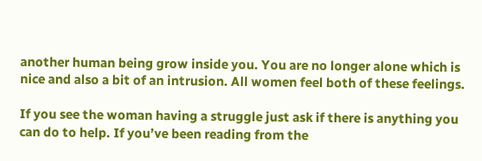another human being grow inside you. You are no longer alone which is nice and also a bit of an intrusion. All women feel both of these feelings.

If you see the woman having a struggle just ask if there is anything you can do to help. If you’ve been reading from the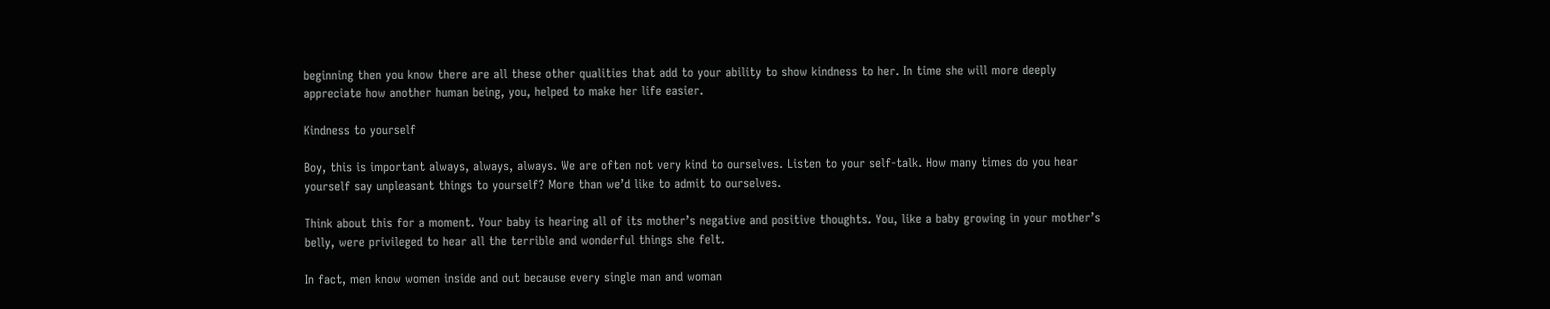beginning then you know there are all these other qualities that add to your ability to show kindness to her. In time she will more deeply appreciate how another human being, you, helped to make her life easier.

Kindness to yourself

Boy, this is important always, always, always. We are often not very kind to ourselves. Listen to your self-talk. How many times do you hear yourself say unpleasant things to yourself? More than we’d like to admit to ourselves.

Think about this for a moment. Your baby is hearing all of its mother’s negative and positive thoughts. You, like a baby growing in your mother’s belly, were privileged to hear all the terrible and wonderful things she felt.

In fact, men know women inside and out because every single man and woman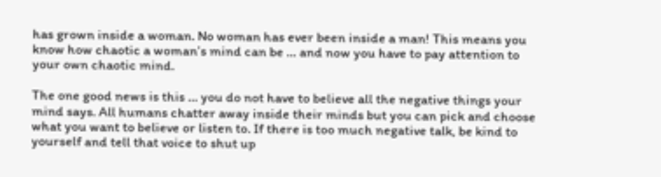has grown inside a woman. No woman has ever been inside a man! This means you know how chaotic a woman’s mind can be … and now you have to pay attention to your own chaotic mind.

The one good news is this … you do not have to believe all the negative things your mind says. All humans chatter away inside their minds but you can pick and choose what you want to believe or listen to. If there is too much negative talk, be kind to yourself and tell that voice to shut up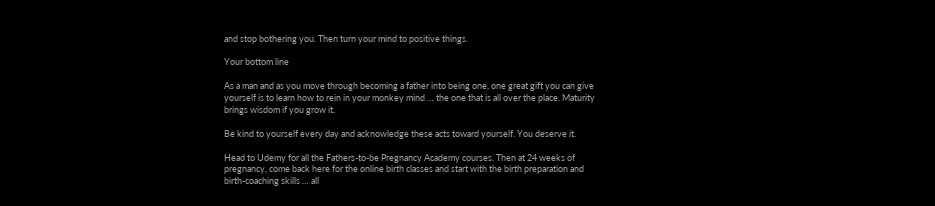and stop bothering you. Then turn your mind to positive things.

Your bottom line

As a man and as you move through becoming a father into being one, one great gift you can give yourself is to learn how to rein in your monkey mind … the one that is all over the place. Maturity brings wisdom if you grow it.

Be kind to yourself every day and acknowledge these acts toward yourself. You deserve it.

Head to Udemy for all the Fathers-to-be Pregnancy Academy courses. Then at 24 weeks of pregnancy, come back here for the online birth classes and start with the birth preparation and birth-coaching skills … all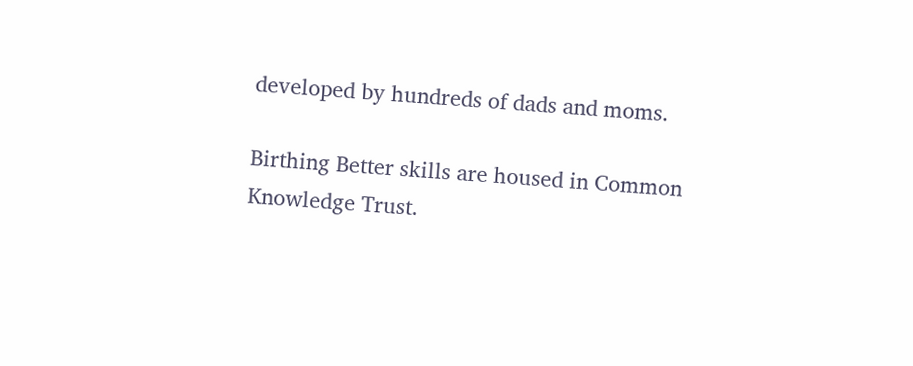developed by hundreds of dads and moms.

Birthing Better skills are housed in Common Knowledge Trust.